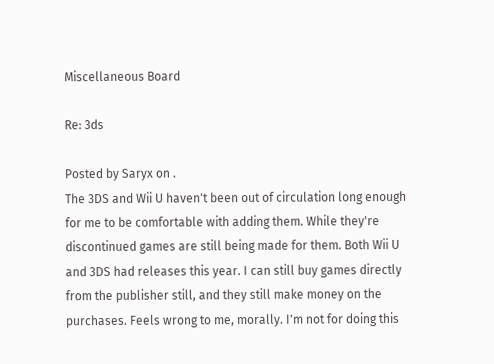Miscellaneous Board

Re: 3ds

Posted by Saryx on .
The 3DS and Wii U haven't been out of circulation long enough for me to be comfortable with adding them. While they're discontinued games are still being made for them. Both Wii U and 3DS had releases this year. I can still buy games directly from the publisher still, and they still make money on the purchases. Feels wrong to me, morally. I'm not for doing this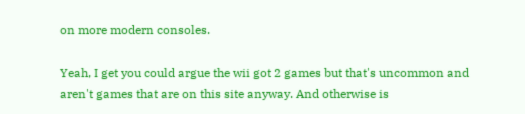on more modern consoles.

Yeah, I get you could argue the wii got 2 games but that's uncommon and aren't games that are on this site anyway. And otherwise is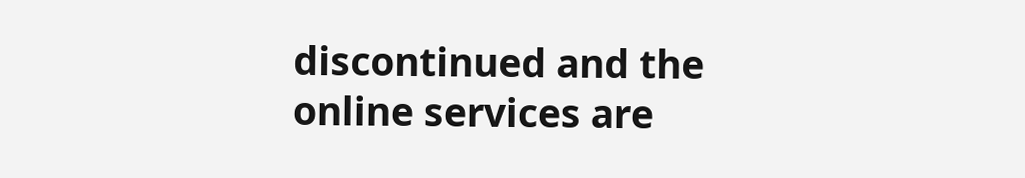discontinued and the online services are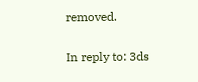removed.

In reply to: 3ds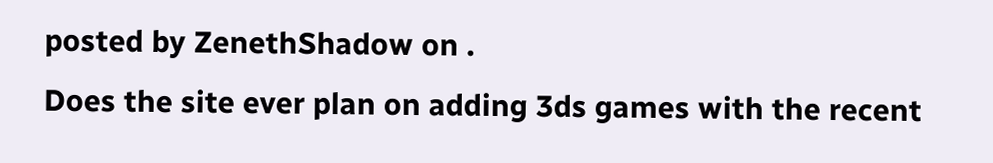posted by ZenethShadow on .
Does the site ever plan on adding 3ds games with the recent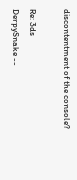discontentment of the console?

Re: 3ds
DerpySnake --